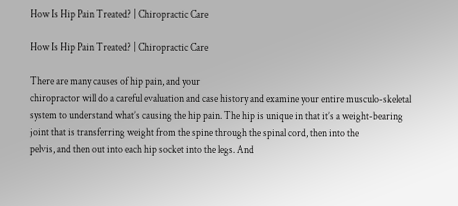How Is Hip Pain Treated? | Chiropractic Care

How Is Hip Pain Treated? | Chiropractic Care

There are many causes of hip pain, and your
chiropractor will do a careful evaluation and case history and examine your entire musculo-skeletal
system to understand what’s causing the hip pain. The hip is unique in that it’s a weight-bearing
joint that is transferring weight from the spine through the spinal cord, then into the
pelvis, and then out into each hip socket into the legs. And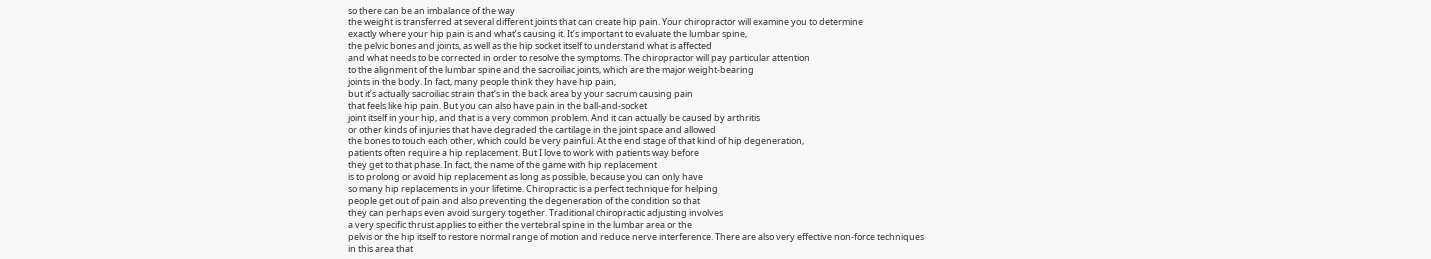so there can be an imbalance of the way
the weight is transferred at several different joints that can create hip pain. Your chiropractor will examine you to determine
exactly where your hip pain is and what’s causing it. It’s important to evaluate the lumbar spine,
the pelvic bones and joints, as well as the hip socket itself to understand what is affected
and what needs to be corrected in order to resolve the symptoms. The chiropractor will pay particular attention
to the alignment of the lumbar spine and the sacroiliac joints, which are the major weight-bearing
joints in the body. In fact, many people think they have hip pain,
but it’s actually sacroiliac strain that’s in the back area by your sacrum causing pain
that feels like hip pain. But you can also have pain in the ball-and-socket
joint itself in your hip, and that is a very common problem. And it can actually be caused by arthritis
or other kinds of injuries that have degraded the cartilage in the joint space and allowed
the bones to touch each other, which could be very painful. At the end stage of that kind of hip degeneration,
patients often require a hip replacement. But I love to work with patients way before
they get to that phase. In fact, the name of the game with hip replacement
is to prolong or avoid hip replacement as long as possible, because you can only have
so many hip replacements in your lifetime. Chiropractic is a perfect technique for helping
people get out of pain and also preventing the degeneration of the condition so that
they can perhaps even avoid surgery together. Traditional chiropractic adjusting involves
a very specific thrust applies to either the vertebral spine in the lumbar area or the
pelvis or the hip itself to restore normal range of motion and reduce nerve interference. There are also very effective non-force techniques
in this area that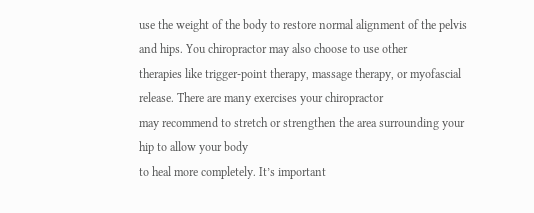use the weight of the body to restore normal alignment of the pelvis
and hips. You chiropractor may also choose to use other
therapies like trigger-point therapy, massage therapy, or myofascial release. There are many exercises your chiropractor
may recommend to stretch or strengthen the area surrounding your hip to allow your body
to heal more completely. It’s important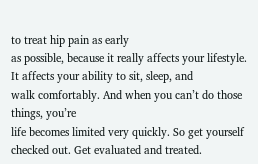to treat hip pain as early
as possible, because it really affects your lifestyle. It affects your ability to sit, sleep, and
walk comfortably. And when you can’t do those things, you’re
life becomes limited very quickly. So get yourself checked out. Get evaluated and treated.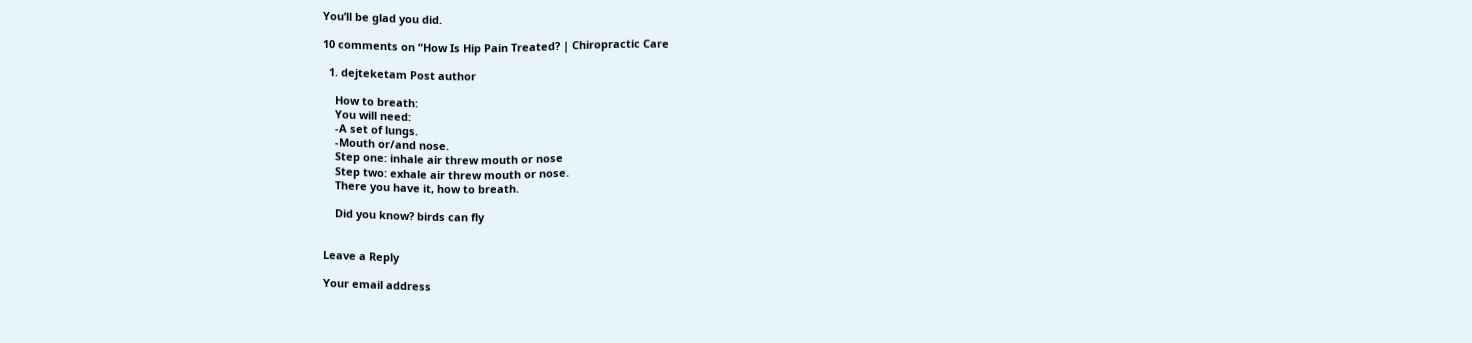You’ll be glad you did.

10 comments on “How Is Hip Pain Treated? | Chiropractic Care

  1. dejteketam Post author

    How to breath:
    You will need:
    -A set of lungs.
    -Mouth or/and nose.
    Step one: inhale air threw mouth or nose
    Step two: exhale air threw mouth or nose.
    There you have it, how to breath.

    Did you know? birds can fly


Leave a Reply

Your email address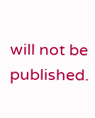will not be published.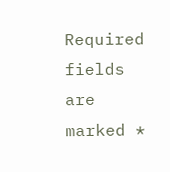Required fields are marked *